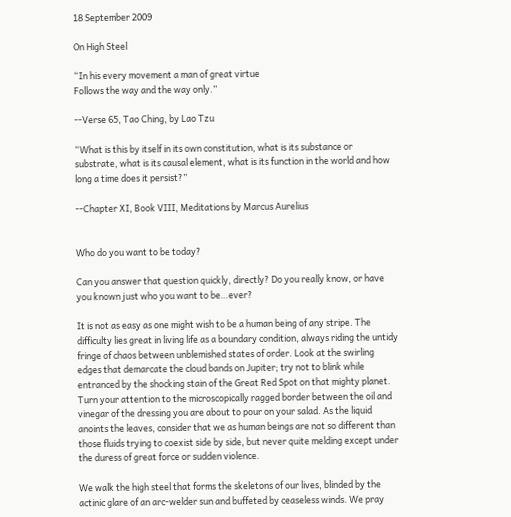18 September 2009

On High Steel

“In his every movement a man of great virtue
Follows the way and the way only.”

--Verse 65, Tao Ching, by Lao Tzu

“What is this by itself in its own constitution, what is its substance or substrate, what is its causal element, what is its function in the world and how long a time does it persist?”

--Chapter XI, Book VIII, Meditations by Marcus Aurelius


Who do you want to be today?

Can you answer that question quickly, directly? Do you really know, or have you known just who you want to be…ever?

It is not as easy as one might wish to be a human being of any stripe. The difficulty lies great in living life as a boundary condition, always riding the untidy fringe of chaos between unblemished states of order. Look at the swirling edges that demarcate the cloud bands on Jupiter; try not to blink while entranced by the shocking stain of the Great Red Spot on that mighty planet. Turn your attention to the microscopically ragged border between the oil and vinegar of the dressing you are about to pour on your salad. As the liquid anoints the leaves, consider that we as human beings are not so different than those fluids trying to coexist side by side, but never quite melding except under the duress of great force or sudden violence.

We walk the high steel that forms the skeletons of our lives, blinded by the actinic glare of an arc-welder sun and buffeted by ceaseless winds. We pray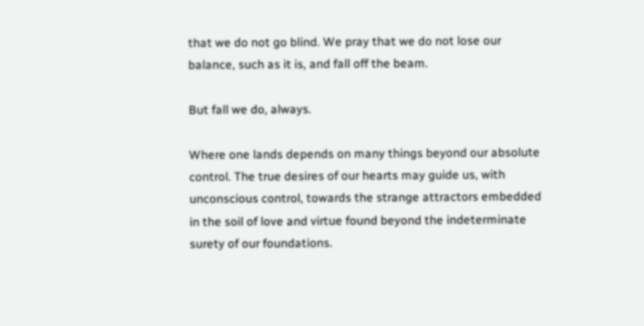that we do not go blind. We pray that we do not lose our balance, such as it is, and fall off the beam.

But fall we do, always.

Where one lands depends on many things beyond our absolute control. The true desires of our hearts may guide us, with unconscious control, towards the strange attractors embedded in the soil of love and virtue found beyond the indeterminate surety of our foundations.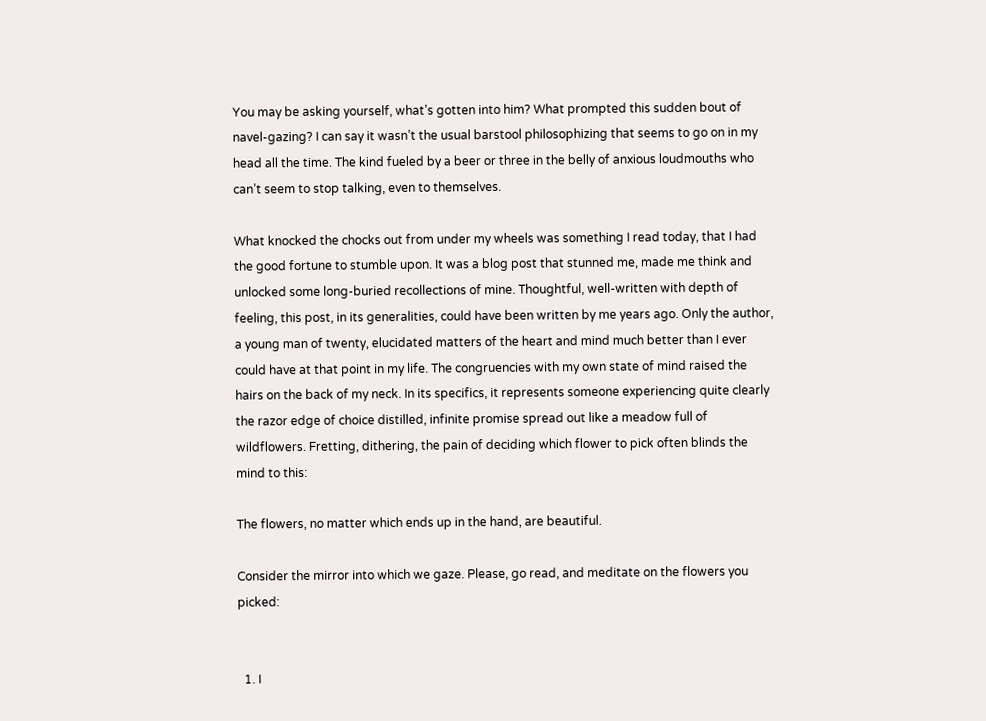You may be asking yourself, what’s gotten into him? What prompted this sudden bout of navel-gazing? I can say it wasn’t the usual barstool philosophizing that seems to go on in my head all the time. The kind fueled by a beer or three in the belly of anxious loudmouths who can’t seem to stop talking, even to themselves.

What knocked the chocks out from under my wheels was something I read today, that I had the good fortune to stumble upon. It was a blog post that stunned me, made me think and unlocked some long-buried recollections of mine. Thoughtful, well-written with depth of feeling, this post, in its generalities, could have been written by me years ago. Only the author, a young man of twenty, elucidated matters of the heart and mind much better than I ever could have at that point in my life. The congruencies with my own state of mind raised the hairs on the back of my neck. In its specifics, it represents someone experiencing quite clearly the razor edge of choice distilled, infinite promise spread out like a meadow full of wildflowers. Fretting, dithering, the pain of deciding which flower to pick often blinds the mind to this:

The flowers, no matter which ends up in the hand, are beautiful.

Consider the mirror into which we gaze. Please, go read, and meditate on the flowers you picked:


  1. I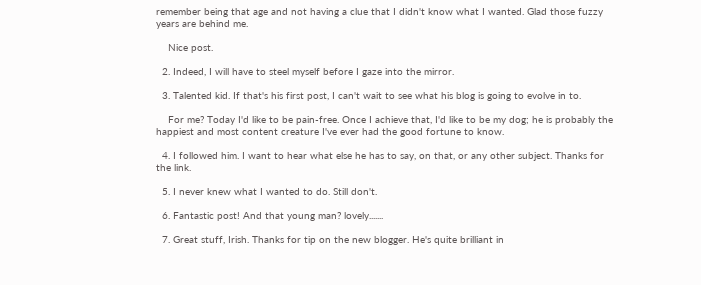remember being that age and not having a clue that I didn't know what I wanted. Glad those fuzzy years are behind me.

    Nice post.

  2. Indeed, I will have to steel myself before I gaze into the mirror.

  3. Talented kid. If that's his first post, I can't wait to see what his blog is going to evolve in to.

    For me? Today I'd like to be pain-free. Once I achieve that, I'd like to be my dog; he is probably the happiest and most content creature I've ever had the good fortune to know.

  4. I followed him. I want to hear what else he has to say, on that, or any other subject. Thanks for the link.

  5. I never knew what I wanted to do. Still don't.

  6. Fantastic post! And that young man? lovely.......

  7. Great stuff, Irish. Thanks for tip on the new blogger. He's quite brilliant in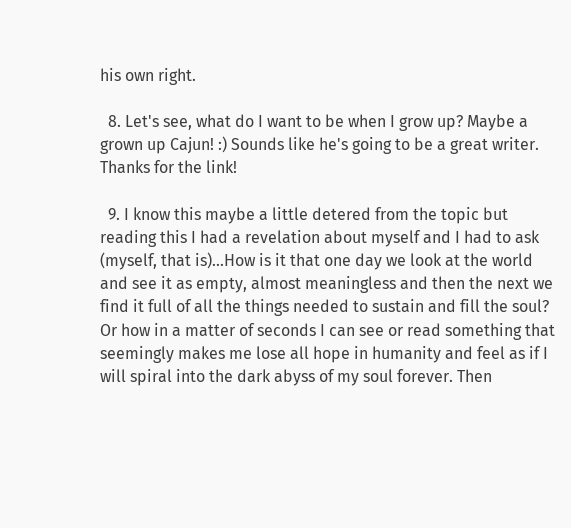his own right.

  8. Let's see, what do I want to be when I grow up? Maybe a grown up Cajun! :) Sounds like he's going to be a great writer. Thanks for the link!

  9. I know this maybe a little detered from the topic but reading this I had a revelation about myself and I had to ask (myself, that is)...How is it that one day we look at the world and see it as empty, almost meaningless and then the next we find it full of all the things needed to sustain and fill the soul? Or how in a matter of seconds I can see or read something that seemingly makes me lose all hope in humanity and feel as if I will spiral into the dark abyss of my soul forever. Then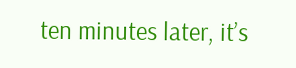ten minutes later, it’s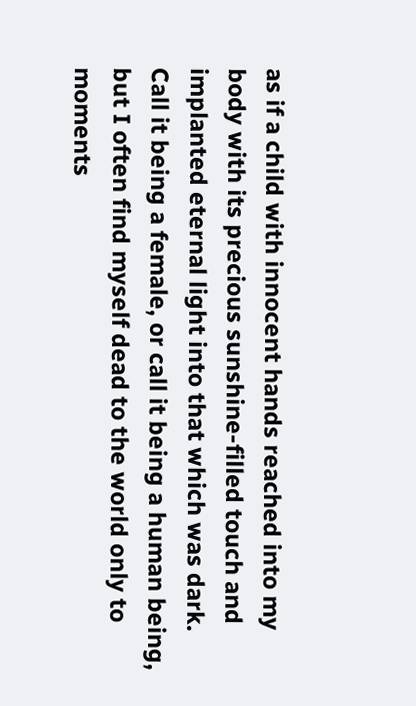as if a child with innocent hands reached into my body with its precious sunshine-filled touch and implanted eternal light into that which was dark. Call it being a female, or call it being a human being, but I often find myself dead to the world only to moments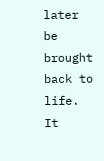later be brought back to life. It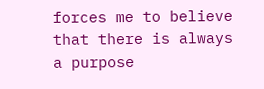forces me to believe that there is always a purpose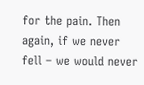for the pain. Then again, if we never fell – we would never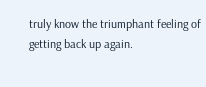truly know the triumphant feeling of getting back up again.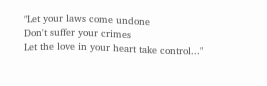"Let your laws come undone
Don't suffer your crimes
Let the love in your heart take control..."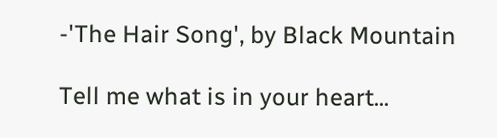-'The Hair Song', by Black Mountain

Tell me what is in your heart...